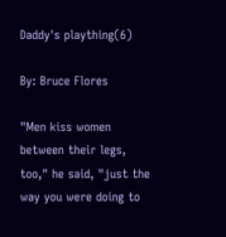Daddy's plaything(6)

By: Bruce Flores

"Men kiss women between their legs, too," he said, "just the way you were doing to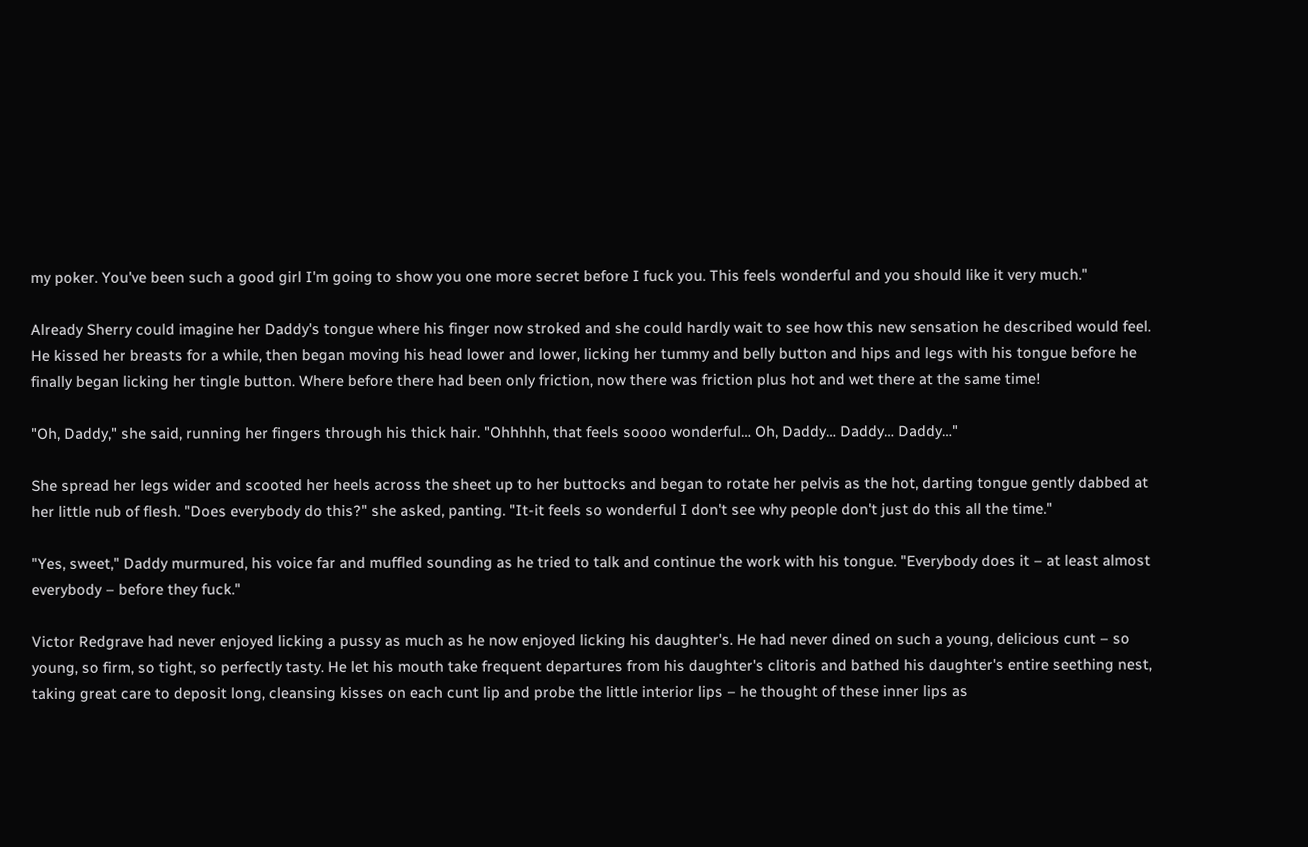my poker. You've been such a good girl I'm going to show you one more secret before I fuck you. This feels wonderful and you should like it very much."

Already Sherry could imagine her Daddy's tongue where his finger now stroked and she could hardly wait to see how this new sensation he described would feel. He kissed her breasts for a while, then began moving his head lower and lower, licking her tummy and belly button and hips and legs with his tongue before he finally began licking her tingle button. Where before there had been only friction, now there was friction plus hot and wet there at the same time!

"Oh, Daddy," she said, running her fingers through his thick hair. "Ohhhhh, that feels soooo wonderful… Oh, Daddy… Daddy… Daddy…"

She spread her legs wider and scooted her heels across the sheet up to her buttocks and began to rotate her pelvis as the hot, darting tongue gently dabbed at her little nub of flesh. "Does everybody do this?" she asked, panting. "It-it feels so wonderful I don't see why people don't just do this all the time."

"Yes, sweet," Daddy murmured, his voice far and muffled sounding as he tried to talk and continue the work with his tongue. "Everybody does it – at least almost everybody – before they fuck."

Victor Redgrave had never enjoyed licking a pussy as much as he now enjoyed licking his daughter's. He had never dined on such a young, delicious cunt – so young, so firm, so tight, so perfectly tasty. He let his mouth take frequent departures from his daughter's clitoris and bathed his daughter's entire seething nest, taking great care to deposit long, cleansing kisses on each cunt lip and probe the little interior lips – he thought of these inner lips as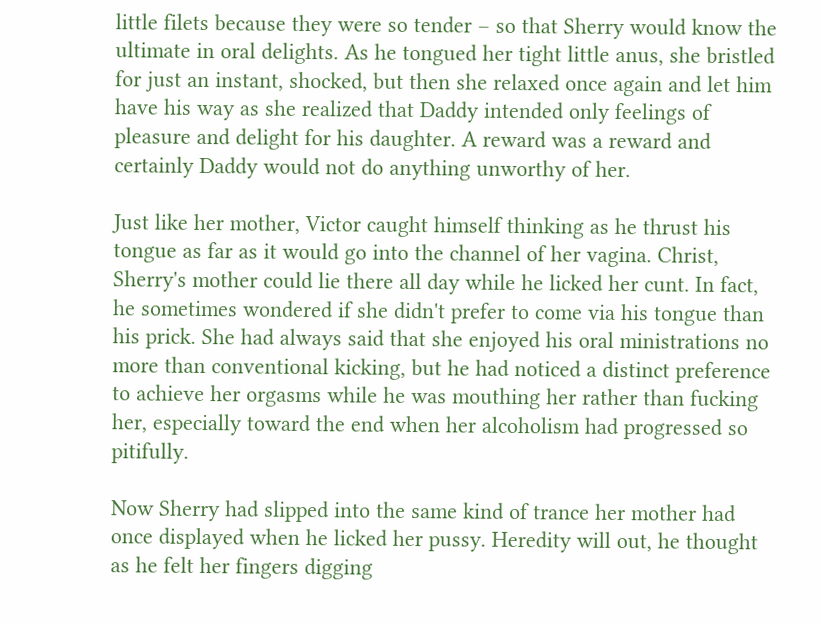little filets because they were so tender – so that Sherry would know the ultimate in oral delights. As he tongued her tight little anus, she bristled for just an instant, shocked, but then she relaxed once again and let him have his way as she realized that Daddy intended only feelings of pleasure and delight for his daughter. A reward was a reward and certainly Daddy would not do anything unworthy of her.

Just like her mother, Victor caught himself thinking as he thrust his tongue as far as it would go into the channel of her vagina. Christ, Sherry's mother could lie there all day while he licked her cunt. In fact, he sometimes wondered if she didn't prefer to come via his tongue than his prick. She had always said that she enjoyed his oral ministrations no more than conventional kicking, but he had noticed a distinct preference to achieve her orgasms while he was mouthing her rather than fucking her, especially toward the end when her alcoholism had progressed so pitifully.

Now Sherry had slipped into the same kind of trance her mother had once displayed when he licked her pussy. Heredity will out, he thought as he felt her fingers digging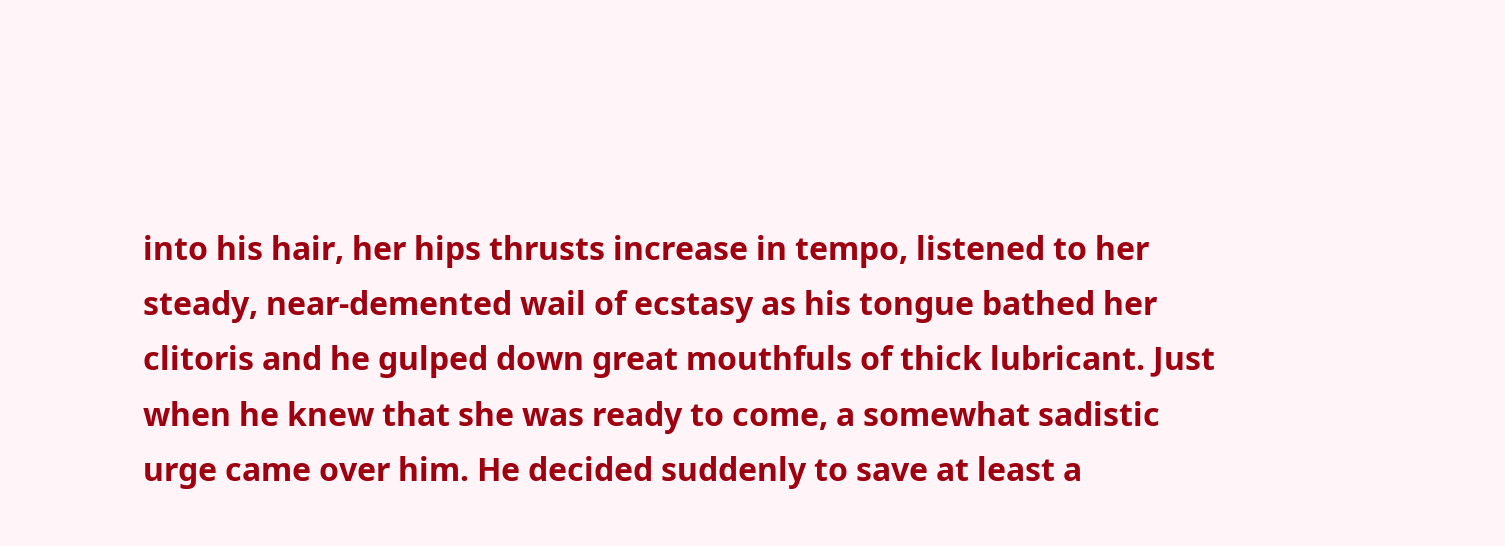into his hair, her hips thrusts increase in tempo, listened to her steady, near-demented wail of ecstasy as his tongue bathed her clitoris and he gulped down great mouthfuls of thick lubricant. Just when he knew that she was ready to come, a somewhat sadistic urge came over him. He decided suddenly to save at least a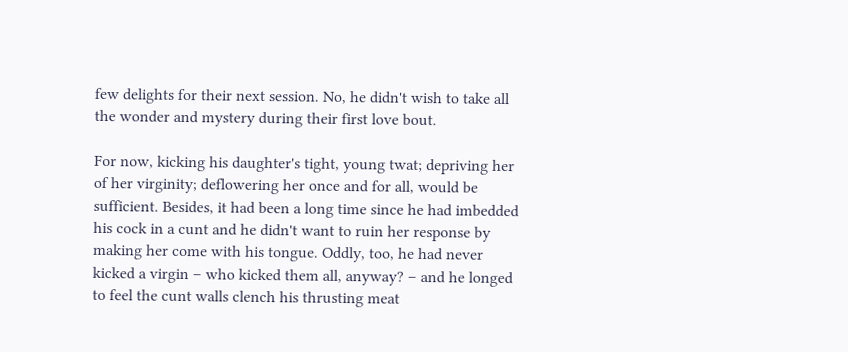few delights for their next session. No, he didn't wish to take all the wonder and mystery during their first love bout.

For now, kicking his daughter's tight, young twat; depriving her of her virginity; deflowering her once and for all, would be sufficient. Besides, it had been a long time since he had imbedded his cock in a cunt and he didn't want to ruin her response by making her come with his tongue. Oddly, too, he had never kicked a virgin – who kicked them all, anyway? – and he longed to feel the cunt walls clench his thrusting meat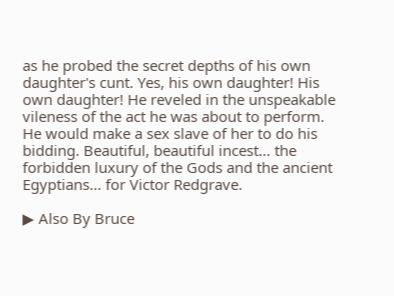as he probed the secret depths of his own daughter's cunt. Yes, his own daughter! His own daughter! He reveled in the unspeakable vileness of the act he was about to perform. He would make a sex slave of her to do his bidding. Beautiful, beautiful incest… the forbidden luxury of the Gods and the ancient Egyptians… for Victor Redgrave.

▶ Also By Bruce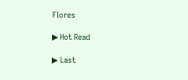Flores

▶ Hot Read

▶ Last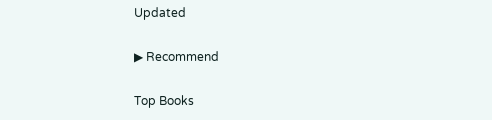Updated

▶ Recommend

Top Books